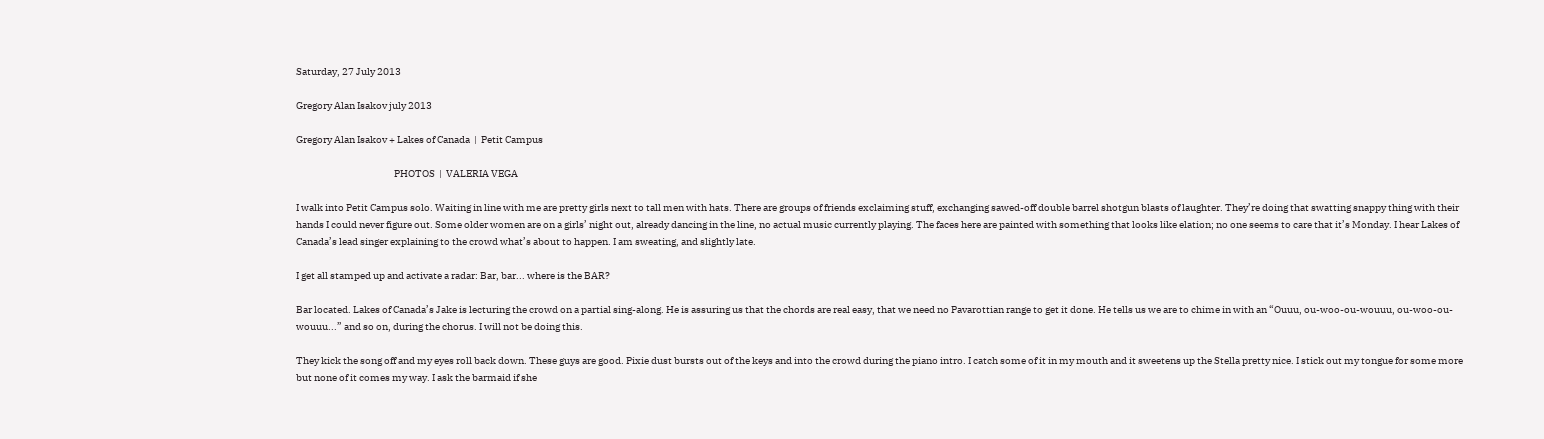Saturday, 27 July 2013

Gregory Alan Isakov july 2013

Gregory Alan Isakov + Lakes of Canada  |  Petit Campus

                                                 PHOTOS  |  VALERIA VEGA

I walk into Petit Campus solo. Waiting in line with me are pretty girls next to tall men with hats. There are groups of friends exclaiming stuff, exchanging sawed-off double barrel shotgun blasts of laughter. They’re doing that swatting snappy thing with their hands I could never figure out. Some older women are on a girls’ night out, already dancing in the line, no actual music currently playing. The faces here are painted with something that looks like elation; no one seems to care that it’s Monday. I hear Lakes of Canada’s lead singer explaining to the crowd what’s about to happen. I am sweating, and slightly late.

I get all stamped up and activate a radar: Bar, bar... where is the BAR?

Bar located. Lakes of Canada’s Jake is lecturing the crowd on a partial sing-along. He is assuring us that the chords are real easy, that we need no Pavarottian range to get it done. He tells us we are to chime in with an “Ouuu, ou-woo-ou-wouuu, ou-woo-ou-wouuu...” and so on, during the chorus. I will not be doing this.

They kick the song off and my eyes roll back down. These guys are good. Pixie dust bursts out of the keys and into the crowd during the piano intro. I catch some of it in my mouth and it sweetens up the Stella pretty nice. I stick out my tongue for some more but none of it comes my way. I ask the barmaid if she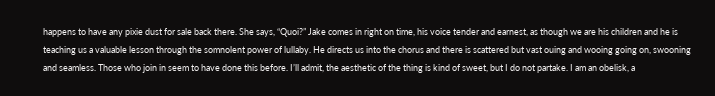happens to have any pixie dust for sale back there. She says, “Quoi?” Jake comes in right on time, his voice tender and earnest, as though we are his children and he is teaching us a valuable lesson through the somnolent power of lullaby. He directs us into the chorus and there is scattered but vast ouing and wooing going on, swooning and seamless. Those who join in seem to have done this before. I’ll admit, the aesthetic of the thing is kind of sweet, but I do not partake. I am an obelisk, a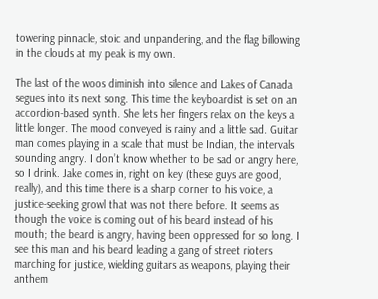towering pinnacle, stoic and unpandering, and the flag billowing in the clouds at my peak is my own.

The last of the woos diminish into silence and Lakes of Canada segues into its next song. This time the keyboardist is set on an accordion-based synth. She lets her fingers relax on the keys a little longer. The mood conveyed is rainy and a little sad. Guitar man comes playing in a scale that must be Indian, the intervals sounding angry. I don’t know whether to be sad or angry here, so I drink. Jake comes in, right on key (these guys are good, really), and this time there is a sharp corner to his voice, a justice-seeking growl that was not there before. It seems as though the voice is coming out of his beard instead of his mouth; the beard is angry, having been oppressed for so long. I see this man and his beard leading a gang of street rioters marching for justice, wielding guitars as weapons, playing their anthem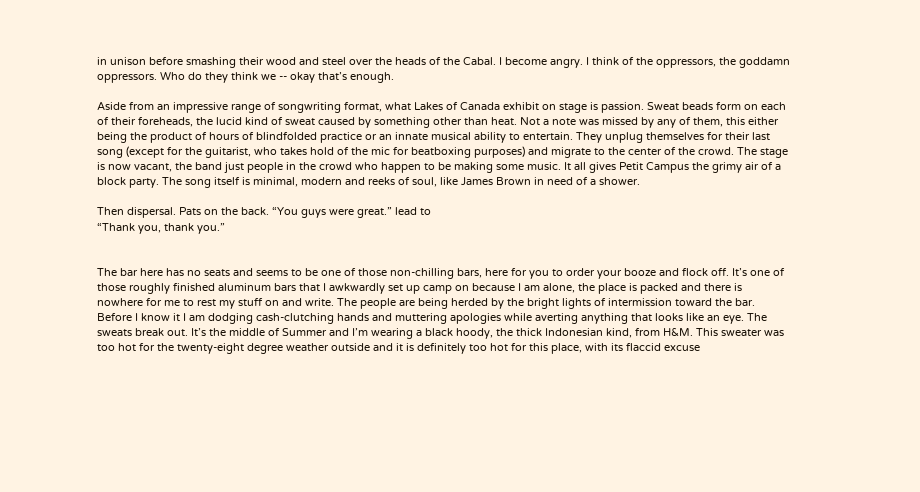in unison before smashing their wood and steel over the heads of the Cabal. I become angry. I think of the oppressors, the goddamn oppressors. Who do they think we -- okay that’s enough.

Aside from an impressive range of songwriting format, what Lakes of Canada exhibit on stage is passion. Sweat beads form on each of their foreheads, the lucid kind of sweat caused by something other than heat. Not a note was missed by any of them, this either being the product of hours of blindfolded practice or an innate musical ability to entertain. They unplug themselves for their last song (except for the guitarist, who takes hold of the mic for beatboxing purposes) and migrate to the center of the crowd. The stage is now vacant, the band just people in the crowd who happen to be making some music. It all gives Petit Campus the grimy air of a block party. The song itself is minimal, modern and reeks of soul, like James Brown in need of a shower.

Then dispersal. Pats on the back. “You guys were great.” lead to
“Thank you, thank you.”


The bar here has no seats and seems to be one of those non-chilling bars, here for you to order your booze and flock off. It’s one of those roughly finished aluminum bars that I awkwardly set up camp on because I am alone, the place is packed and there is nowhere for me to rest my stuff on and write. The people are being herded by the bright lights of intermission toward the bar. Before I know it I am dodging cash-clutching hands and muttering apologies while averting anything that looks like an eye. The sweats break out. It’s the middle of Summer and I’m wearing a black hoody, the thick Indonesian kind, from H&M. This sweater was too hot for the twenty-eight degree weather outside and it is definitely too hot for this place, with its flaccid excuse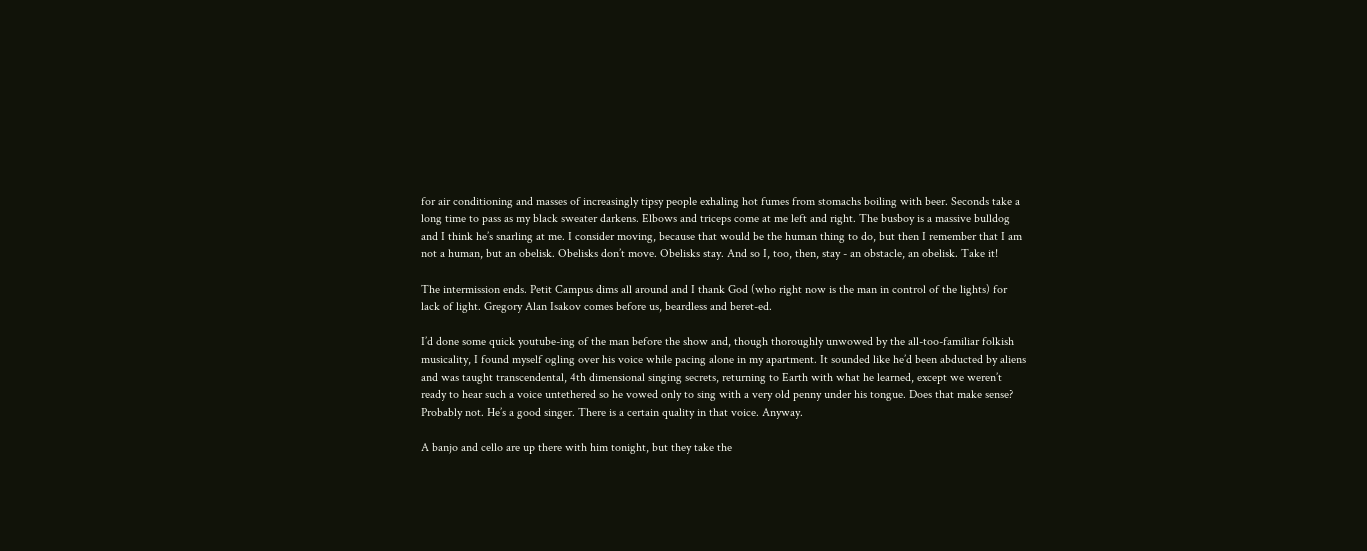for air conditioning and masses of increasingly tipsy people exhaling hot fumes from stomachs boiling with beer. Seconds take a long time to pass as my black sweater darkens. Elbows and triceps come at me left and right. The busboy is a massive bulldog and I think he’s snarling at me. I consider moving, because that would be the human thing to do, but then I remember that I am not a human, but an obelisk. Obelisks don’t move. Obelisks stay. And so I, too, then, stay - an obstacle, an obelisk. Take it!

The intermission ends. Petit Campus dims all around and I thank God (who right now is the man in control of the lights) for lack of light. Gregory Alan Isakov comes before us, beardless and beret-ed.

I’d done some quick youtube-ing of the man before the show and, though thoroughly unwowed by the all-too-familiar folkish musicality, I found myself ogling over his voice while pacing alone in my apartment. It sounded like he’d been abducted by aliens and was taught transcendental, 4th dimensional singing secrets, returning to Earth with what he learned, except we weren’t ready to hear such a voice untethered so he vowed only to sing with a very old penny under his tongue. Does that make sense? Probably not. He’s a good singer. There is a certain quality in that voice. Anyway.

A banjo and cello are up there with him tonight, but they take the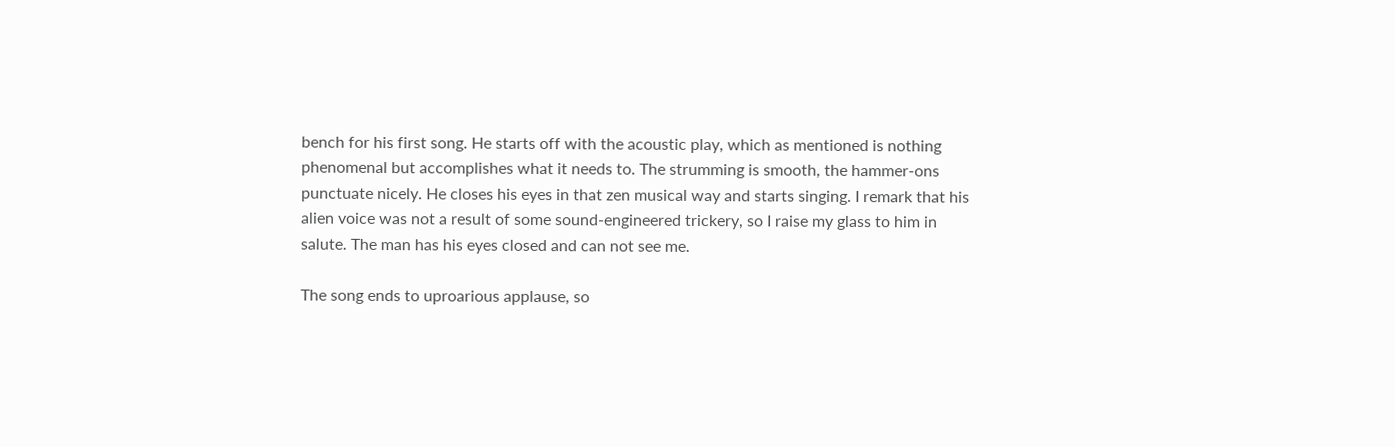bench for his first song. He starts off with the acoustic play, which as mentioned is nothing phenomenal but accomplishes what it needs to. The strumming is smooth, the hammer-ons punctuate nicely. He closes his eyes in that zen musical way and starts singing. I remark that his alien voice was not a result of some sound-engineered trickery, so I raise my glass to him in salute. The man has his eyes closed and can not see me.

The song ends to uproarious applause, so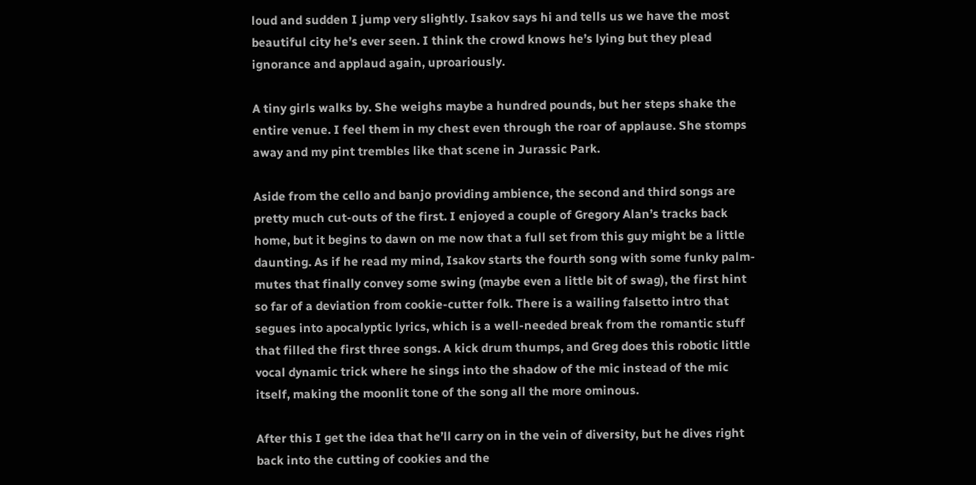loud and sudden I jump very slightly. Isakov says hi and tells us we have the most beautiful city he’s ever seen. I think the crowd knows he’s lying but they plead ignorance and applaud again, uproariously.

A tiny girls walks by. She weighs maybe a hundred pounds, but her steps shake the entire venue. I feel them in my chest even through the roar of applause. She stomps away and my pint trembles like that scene in Jurassic Park.

Aside from the cello and banjo providing ambience, the second and third songs are pretty much cut-outs of the first. I enjoyed a couple of Gregory Alan’s tracks back home, but it begins to dawn on me now that a full set from this guy might be a little daunting. As if he read my mind, Isakov starts the fourth song with some funky palm-mutes that finally convey some swing (maybe even a little bit of swag), the first hint so far of a deviation from cookie-cutter folk. There is a wailing falsetto intro that segues into apocalyptic lyrics, which is a well-needed break from the romantic stuff that filled the first three songs. A kick drum thumps, and Greg does this robotic little vocal dynamic trick where he sings into the shadow of the mic instead of the mic itself, making the moonlit tone of the song all the more ominous.

After this I get the idea that he’ll carry on in the vein of diversity, but he dives right back into the cutting of cookies and the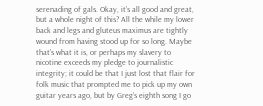serenading of gals. Okay, it’s all good and great, but a whole night of this? All the while my lower back and legs and gluteus maximus are tightly wound from having stood up for so long. Maybe that’s what it is, or perhaps my slavery to nicotine exceeds my pledge to journalistic integrity; it could be that I just lost that flair for folk music that prompted me to pick up my own guitar years ago, but by Greg’s eighth song I go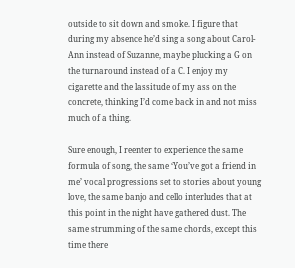outside to sit down and smoke. I figure that during my absence he’d sing a song about Carol-Ann instead of Suzanne, maybe plucking a G on the turnaround instead of a C. I enjoy my cigarette and the lassitude of my ass on the concrete, thinking I’d come back in and not miss much of a thing.

Sure enough, I reenter to experience the same formula of song, the same ‘You’ve got a friend in me’ vocal progressions set to stories about young love, the same banjo and cello interludes that at this point in the night have gathered dust. The same strumming of the same chords, except this time there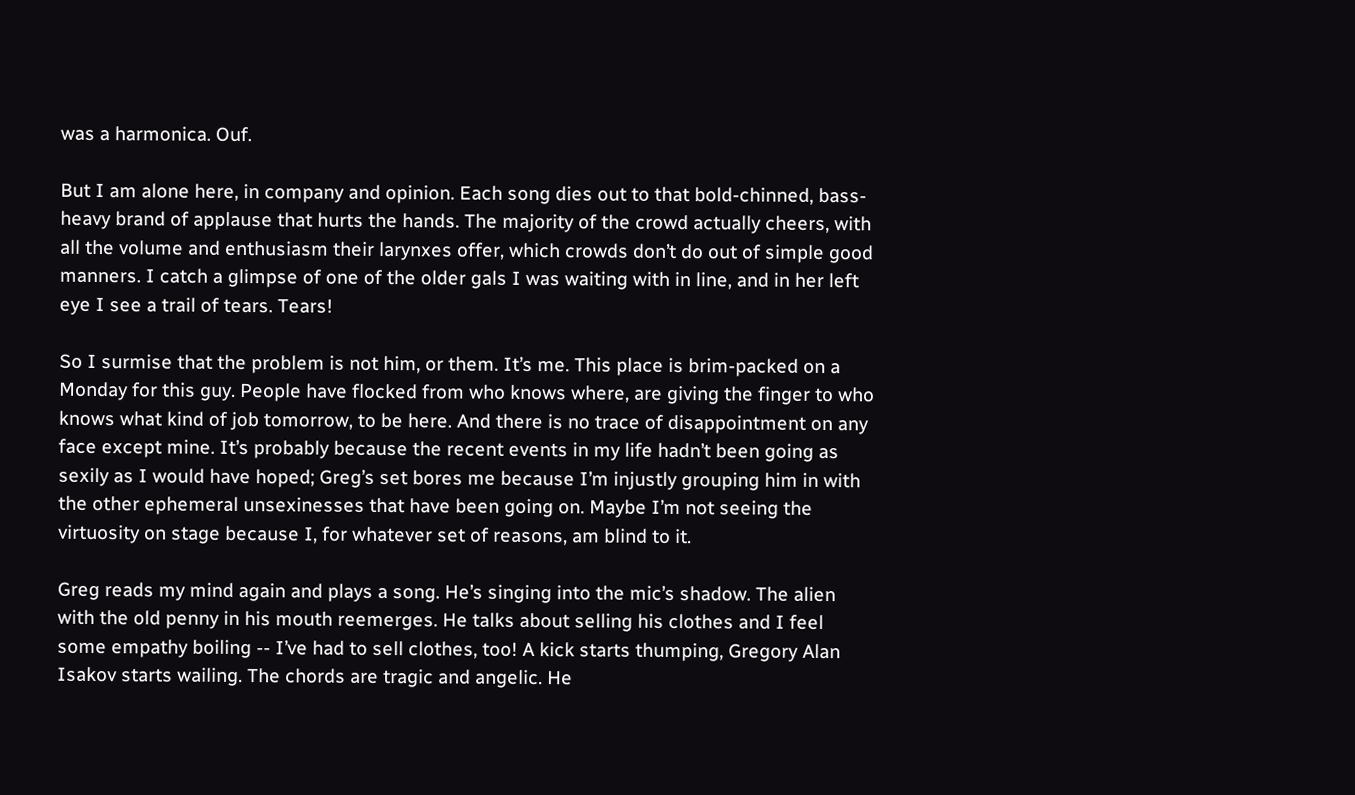was a harmonica. Ouf.

But I am alone here, in company and opinion. Each song dies out to that bold-chinned, bass-heavy brand of applause that hurts the hands. The majority of the crowd actually cheers, with all the volume and enthusiasm their larynxes offer, which crowds don’t do out of simple good manners. I catch a glimpse of one of the older gals I was waiting with in line, and in her left eye I see a trail of tears. Tears!

So I surmise that the problem is not him, or them. It’s me. This place is brim-packed on a Monday for this guy. People have flocked from who knows where, are giving the finger to who knows what kind of job tomorrow, to be here. And there is no trace of disappointment on any face except mine. It’s probably because the recent events in my life hadn’t been going as sexily as I would have hoped; Greg’s set bores me because I’m injustly grouping him in with the other ephemeral unsexinesses that have been going on. Maybe I’m not seeing the virtuosity on stage because I, for whatever set of reasons, am blind to it.

Greg reads my mind again and plays a song. He’s singing into the mic’s shadow. The alien with the old penny in his mouth reemerges. He talks about selling his clothes and I feel some empathy boiling -- I’ve had to sell clothes, too! A kick starts thumping, Gregory Alan Isakov starts wailing. The chords are tragic and angelic. He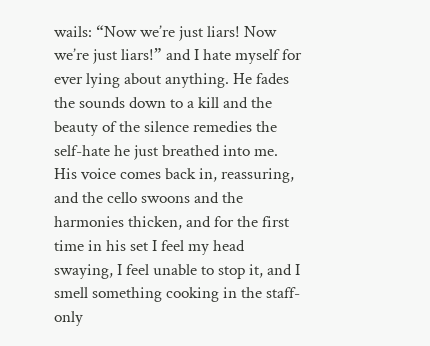wails: “Now we’re just liars! Now we’re just liars!” and I hate myself for ever lying about anything. He fades the sounds down to a kill and the beauty of the silence remedies the self-hate he just breathed into me. His voice comes back in, reassuring, and the cello swoons and the harmonies thicken, and for the first time in his set I feel my head swaying, I feel unable to stop it, and I smell something cooking in the staff-only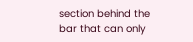section behind the bar that can only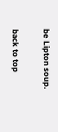be Lipton soup.

back to top